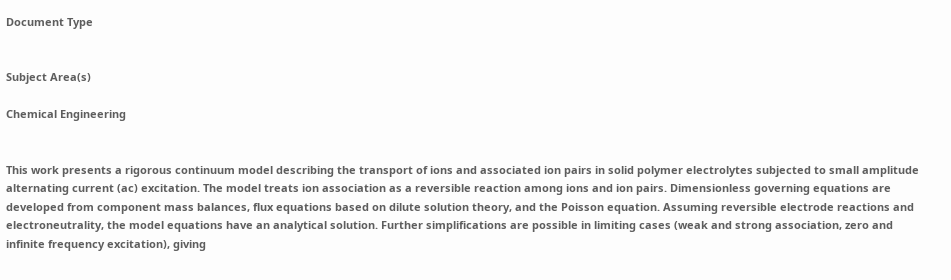Document Type


Subject Area(s)

Chemical Engineering


This work presents a rigorous continuum model describing the transport of ions and associated ion pairs in solid polymer electrolytes subjected to small amplitude alternating current (ac) excitation. The model treats ion association as a reversible reaction among ions and ion pairs. Dimensionless governing equations are developed from component mass balances, flux equations based on dilute solution theory, and the Poisson equation. Assuming reversible electrode reactions and electroneutrality, the model equations have an analytical solution. Further simplifications are possible in limiting cases (weak and strong association, zero and infinite frequency excitation), giving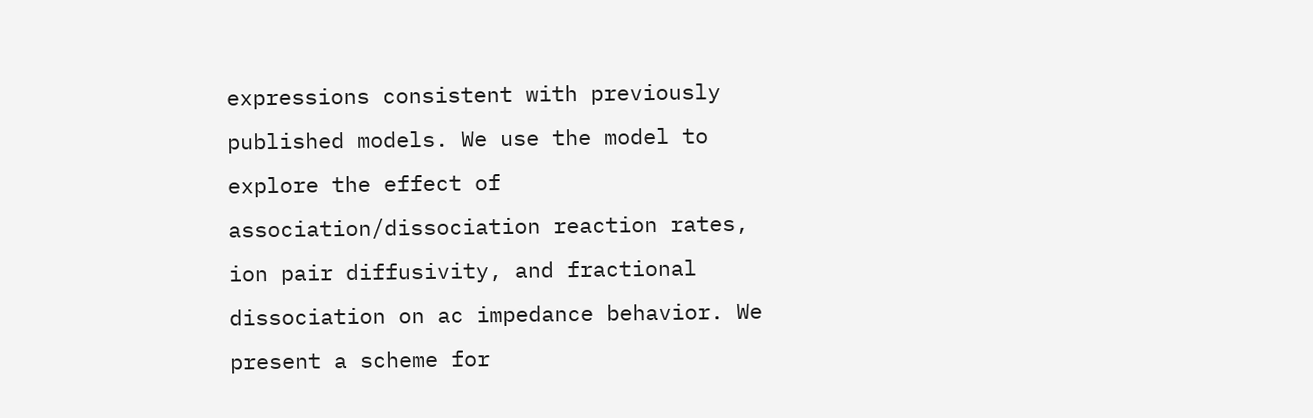expressions consistent with previously published models. We use the model to explore the effect of association/dissociation reaction rates, ion pair diffusivity, and fractional dissociation on ac impedance behavior. We present a scheme for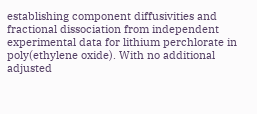establishing component diffusivities and fractional dissociation from independent experimental data for lithium perchlorate in poly(ethylene oxide). With no additional adjusted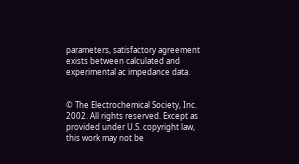parameters, satisfactory agreement exists between calculated and experimental ac impedance data.


© The Electrochemical Society, Inc. 2002. All rights reserved. Except as provided under U.S. copyright law, this work may not be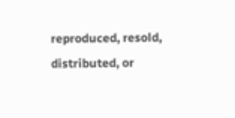reproduced, resold, distributed, or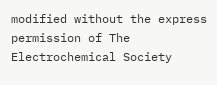modified without the express permission of The Electrochemical Society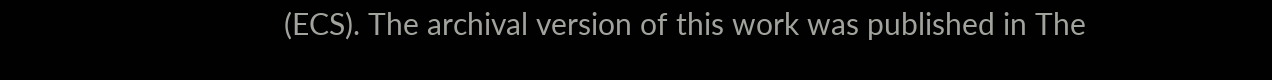(ECS). The archival version of this work was published in The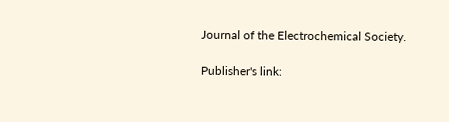Journal of the Electrochemical Society.

Publisher's link: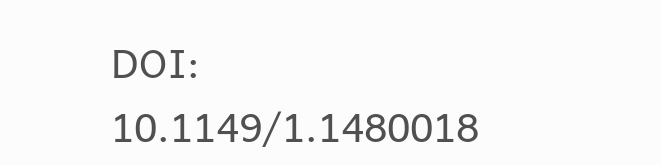DOI: 10.1149/1.1480018